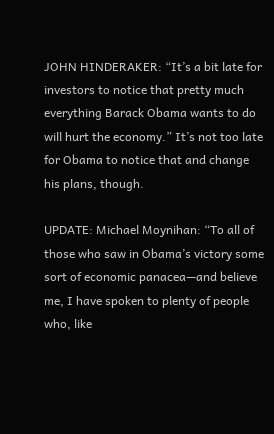JOHN HINDERAKER: “It’s a bit late for investors to notice that pretty much everything Barack Obama wants to do will hurt the economy.” It’s not too late for Obama to notice that and change his plans, though.

UPDATE: Michael Moynihan: “To all of those who saw in Obama’s victory some sort of economic panacea—and believe me, I have spoken to plenty of people who, like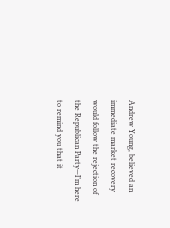Andrew Young, believed an immediate market recovery would follow the rejection of the Republican Party—I’m here to remind you that it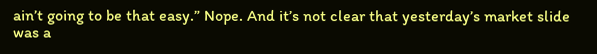ain’t going to be that easy.” Nope. And it’s not clear that yesterday’s market slide was a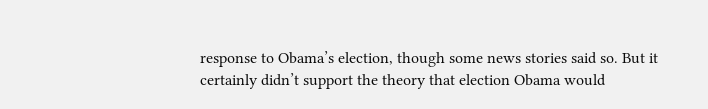response to Obama’s election, though some news stories said so. But it certainly didn’t support the theory that election Obama would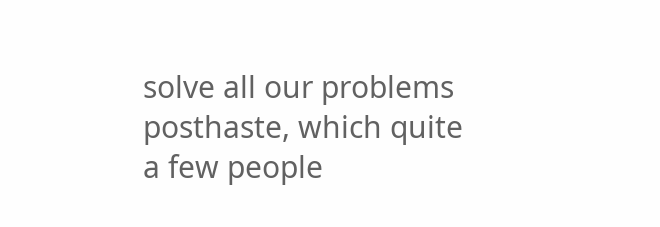solve all our problems posthaste, which quite a few people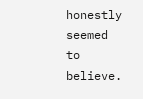honestly seemed to believe.